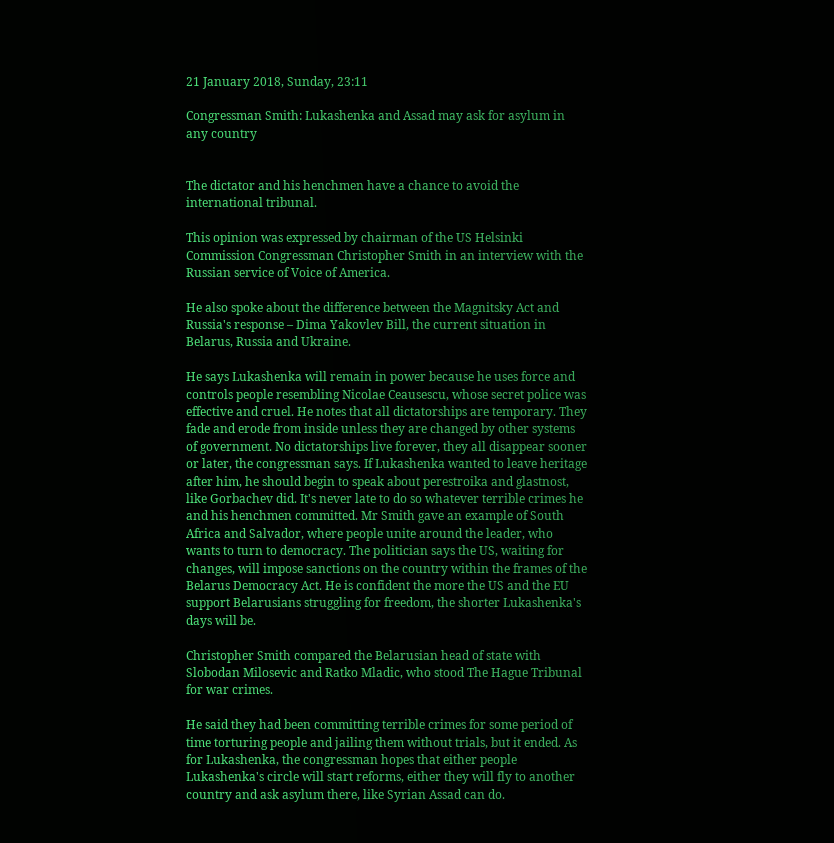21 January 2018, Sunday, 23:11

Congressman Smith: Lukashenka and Assad may ask for asylum in any country


The dictator and his henchmen have a chance to avoid the international tribunal.

This opinion was expressed by chairman of the US Helsinki Commission Congressman Christopher Smith in an interview with the Russian service of Voice of America.

He also spoke about the difference between the Magnitsky Act and Russia's response – Dima Yakovlev Bill, the current situation in Belarus, Russia and Ukraine.

He says Lukashenka will remain in power because he uses force and controls people resembling Nicolae Ceausescu, whose secret police was effective and cruel. He notes that all dictatorships are temporary. They fade and erode from inside unless they are changed by other systems of government. No dictatorships live forever, they all disappear sooner or later, the congressman says. If Lukashenka wanted to leave heritage after him, he should begin to speak about perestroika and glastnost, like Gorbachev did. It's never late to do so whatever terrible crimes he and his henchmen committed. Mr Smith gave an example of South Africa and Salvador, where people unite around the leader, who wants to turn to democracy. The politician says the US, waiting for changes, will impose sanctions on the country within the frames of the Belarus Democracy Act. He is confident the more the US and the EU support Belarusians struggling for freedom, the shorter Lukashenka's days will be.

Christopher Smith compared the Belarusian head of state with Slobodan Milosevic and Ratko Mladic, who stood The Hague Tribunal for war crimes.

He said they had been committing terrible crimes for some period of time torturing people and jailing them without trials, but it ended. As for Lukashenka, the congressman hopes that either people  Lukashenka's circle will start reforms, either they will fly to another country and ask asylum there, like Syrian Assad can do.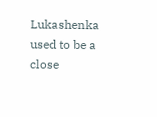Lukashenka used to be a close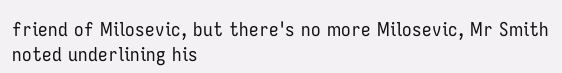friend of Milosevic, but there's no more Milosevic, Mr Smith noted underlining his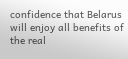confidence that Belarus will enjoy all benefits of the real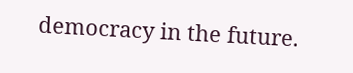democracy in the future.